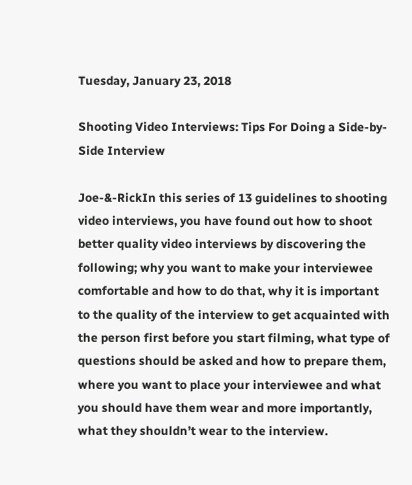Tuesday, January 23, 2018

Shooting Video Interviews: Tips For Doing a Side-by-Side Interview

Joe-&-RickIn this series of 13 guidelines to shooting video interviews, you have found out how to shoot better quality video interviews by discovering the following; why you want to make your interviewee comfortable and how to do that, why it is important to the quality of the interview to get acquainted with the person first before you start filming, what type of questions should be asked and how to prepare them, where you want to place your interviewee and what you should have them wear and more importantly, what they shouldn’t wear to the interview.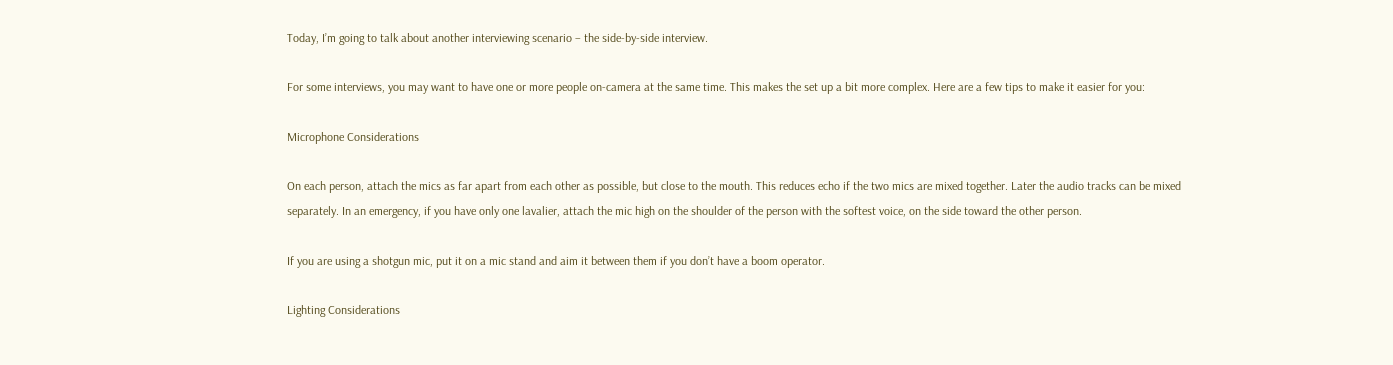Today, I’m going to talk about another interviewing scenario – the side-by-side interview.

For some interviews, you may want to have one or more people on-camera at the same time. This makes the set up a bit more complex. Here are a few tips to make it easier for you:

Microphone Considerations

On each person, attach the mics as far apart from each other as possible, but close to the mouth. This reduces echo if the two mics are mixed together. Later the audio tracks can be mixed separately. In an emergency, if you have only one lavalier, attach the mic high on the shoulder of the person with the softest voice, on the side toward the other person.

If you are using a shotgun mic, put it on a mic stand and aim it between them if you don’t have a boom operator.

Lighting Considerations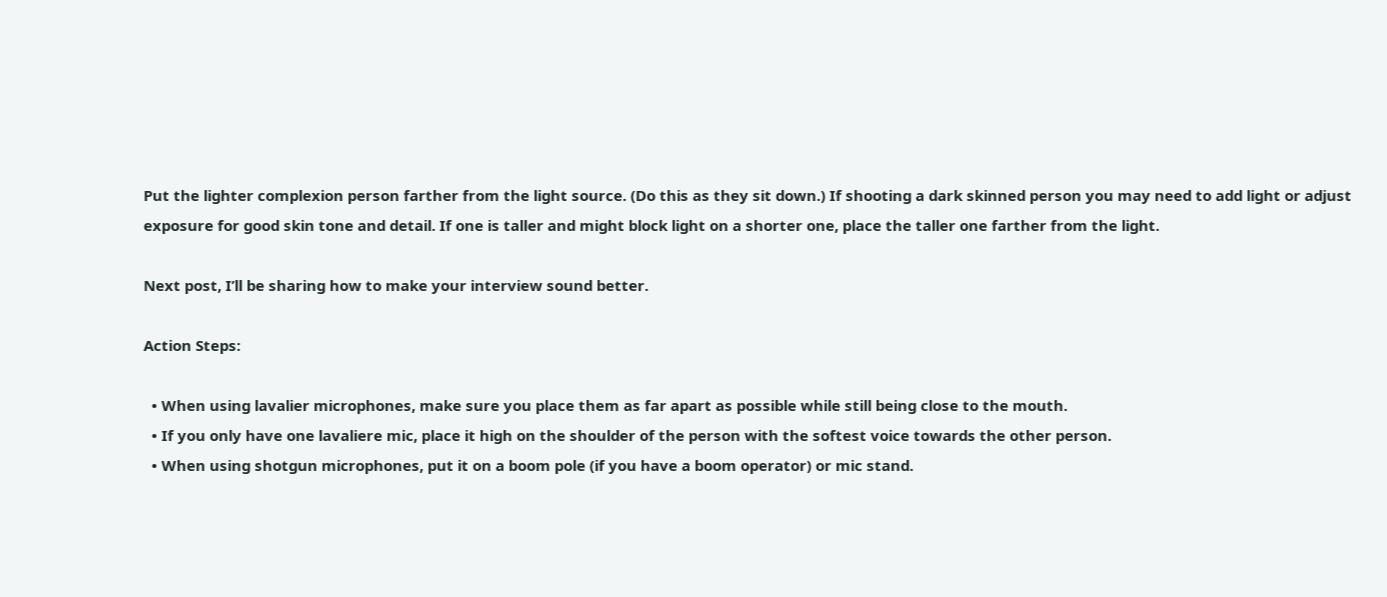Put the lighter complexion person farther from the light source. (Do this as they sit down.) If shooting a dark skinned person you may need to add light or adjust exposure for good skin tone and detail. If one is taller and might block light on a shorter one, place the taller one farther from the light.

Next post, I’ll be sharing how to make your interview sound better.

Action Steps:

  • When using lavalier microphones, make sure you place them as far apart as possible while still being close to the mouth.
  • If you only have one lavaliere mic, place it high on the shoulder of the person with the softest voice towards the other person.
  • When using shotgun microphones, put it on a boom pole (if you have a boom operator) or mic stand.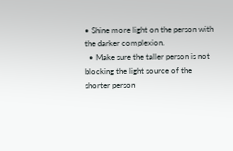• Shine more light on the person with the darker complexion.
  • Make sure the taller person is not blocking the light source of the shorter person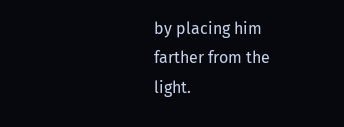by placing him farther from the light.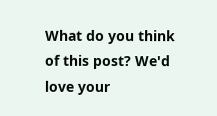What do you think of this post? We'd love your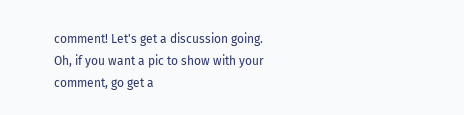comment! Let's get a discussion going.
Oh, if you want a pic to show with your comment, go get a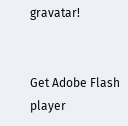gravatar!


Get Adobe Flash player